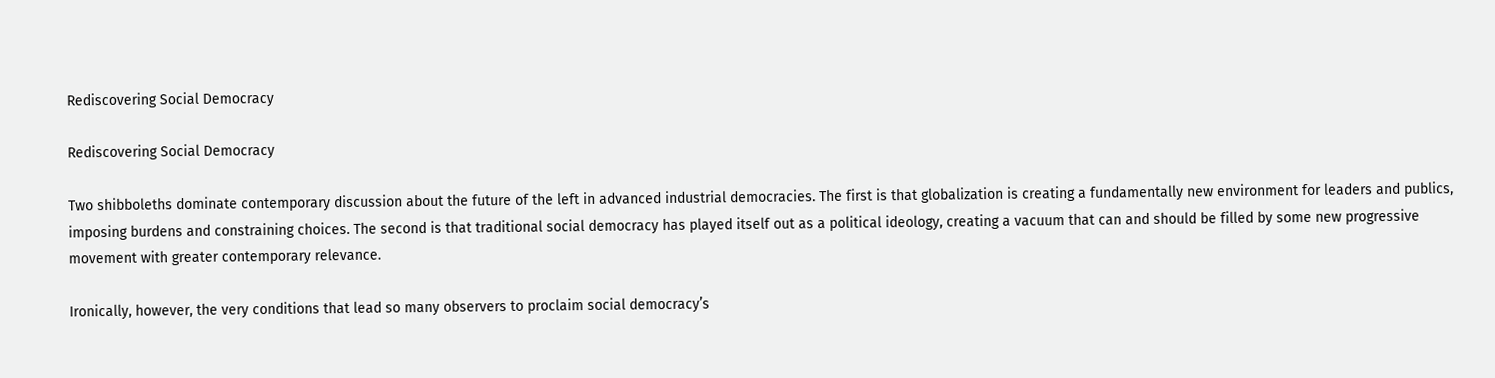Rediscovering Social Democracy

Rediscovering Social Democracy

Two shibboleths dominate contemporary discussion about the future of the left in advanced industrial democracies. The first is that globalization is creating a fundamentally new environment for leaders and publics, imposing burdens and constraining choices. The second is that traditional social democracy has played itself out as a political ideology, creating a vacuum that can and should be filled by some new progressive movement with greater contemporary relevance.

Ironically, however, the very conditions that lead so many observers to proclaim social democracy’s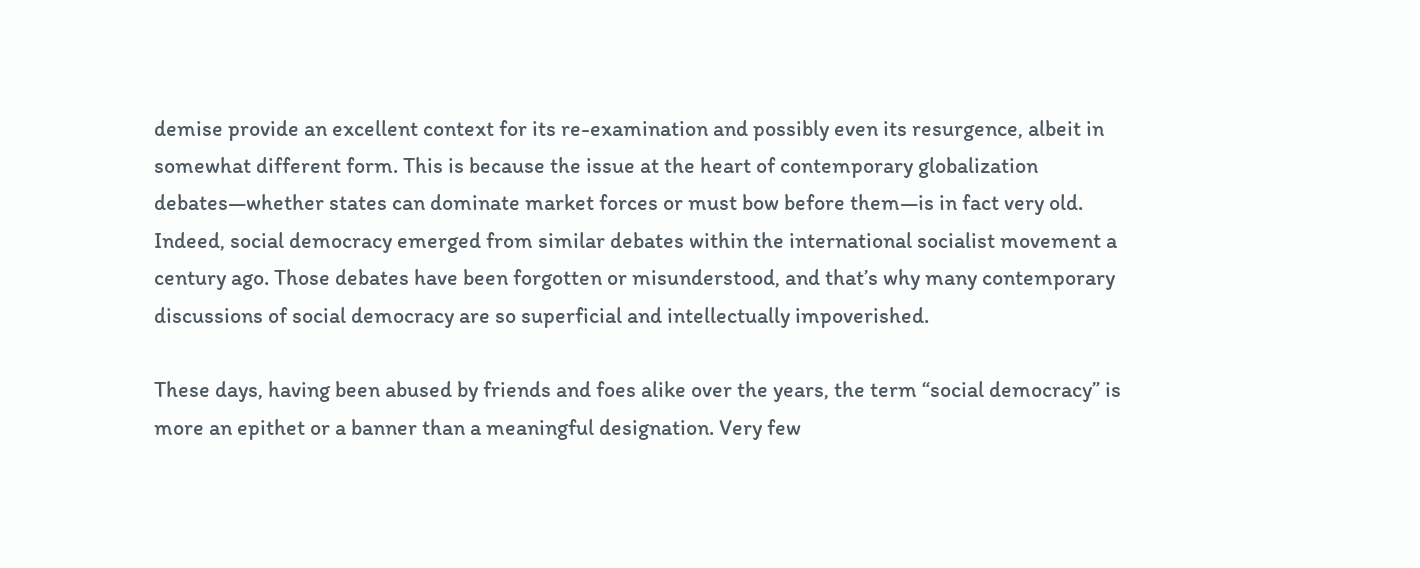demise provide an excellent context for its re-examination and possibly even its resurgence, albeit in somewhat different form. This is because the issue at the heart of contemporary globalization debates—whether states can dominate market forces or must bow before them—is in fact very old. Indeed, social democracy emerged from similar debates within the international socialist movement a century ago. Those debates have been forgotten or misunderstood, and that’s why many contemporary discussions of social democracy are so superficial and intellectually impoverished.

These days, having been abused by friends and foes alike over the years, the term “social democracy” is more an epithet or a banner than a meaningful designation. Very few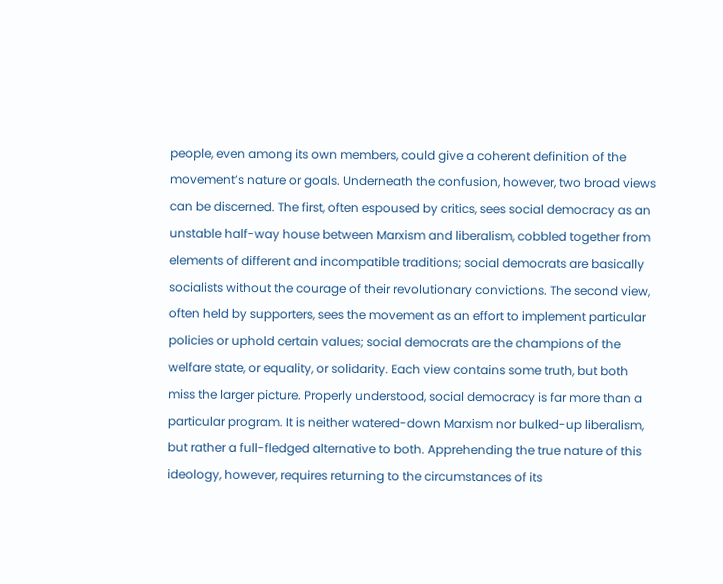people, even among its own members, could give a coherent definition of the movement’s nature or goals. Underneath the confusion, however, two broad views can be discerned. The first, often espoused by critics, sees social democracy as an unstable half-way house between Marxism and liberalism, cobbled together from elements of different and incompatible traditions; social democrats are basically socialists without the courage of their revolutionary convictions. The second view, often held by supporters, sees the movement as an effort to implement particular policies or uphold certain values; social democrats are the champions of the welfare state, or equality, or solidarity. Each view contains some truth, but both miss the larger picture. Properly understood, social democracy is far more than a particular program. It is neither watered-down Marxism nor bulked-up liberalism, but rather a full-fledged alternative to both. Apprehending the true nature of this ideology, however, requires returning to the circumstances of its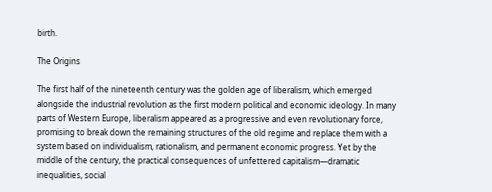birth.

The Origins

The first half of the nineteenth century was the golden age of liberalism, which emerged alongside the industrial revolution as the first modern political and economic ideology. In many parts of Western Europe, liberalism appeared as a progressive and even revolutionary force, promising to break down the remaining structures of the old regime and replace them with a system based on individualism, rationalism, and permanent economic progress. Yet by the middle of the century, the practical consequences of unfettered capitalism—dramatic inequalities, social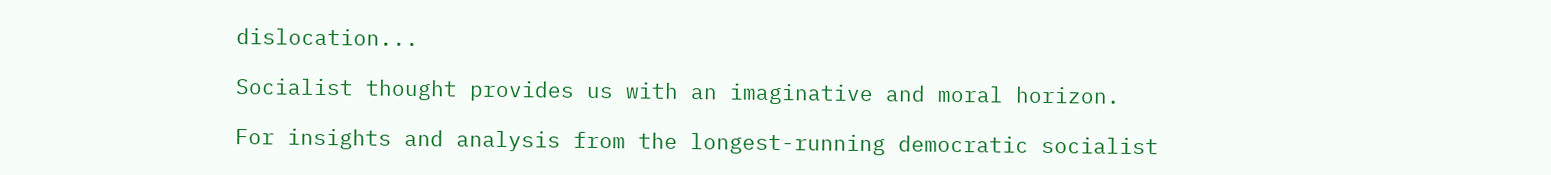dislocation...

Socialist thought provides us with an imaginative and moral horizon.

For insights and analysis from the longest-running democratic socialist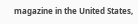magazine in the United States,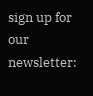sign up for our newsletter: